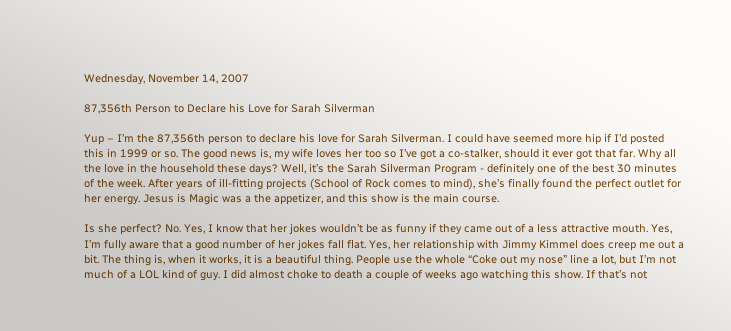Wednesday, November 14, 2007

87,356th Person to Declare his Love for Sarah Silverman

Yup – I’m the 87,356th person to declare his love for Sarah Silverman. I could have seemed more hip if I’d posted this in 1999 or so. The good news is, my wife loves her too so I’ve got a co-stalker, should it ever got that far. Why all the love in the household these days? Well, it’s the Sarah Silverman Program - definitely one of the best 30 minutes of the week. After years of ill-fitting projects (School of Rock comes to mind), she’s finally found the perfect outlet for her energy. Jesus is Magic was a the appetizer, and this show is the main course.

Is she perfect? No. Yes, I know that her jokes wouldn’t be as funny if they came out of a less attractive mouth. Yes, I’m fully aware that a good number of her jokes fall flat. Yes, her relationship with Jimmy Kimmel does creep me out a bit. The thing is, when it works, it is a beautiful thing. People use the whole “Coke out my nose” line a lot, but I’m not much of a LOL kind of guy. I did almost choke to death a couple of weeks ago watching this show. If that’s not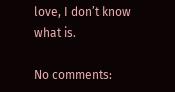love, I don’t know what is.

No comments: